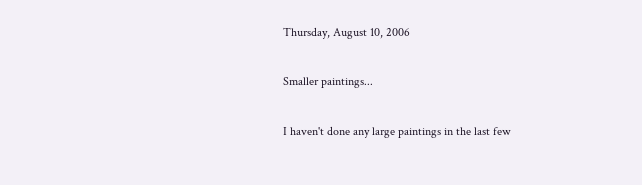Thursday, August 10, 2006

Smaller paintings...

I haven't done any large paintings in the last few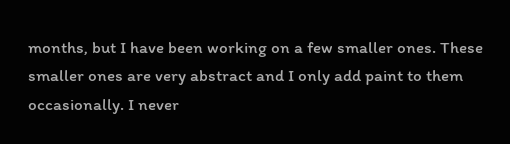months, but I have been working on a few smaller ones. These smaller ones are very abstract and I only add paint to them occasionally. I never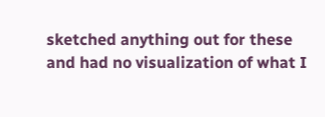sketched anything out for these and had no visualization of what I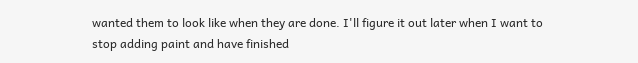wanted them to look like when they are done. I'll figure it out later when I want to stop adding paint and have finished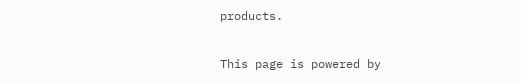products.

This page is powered by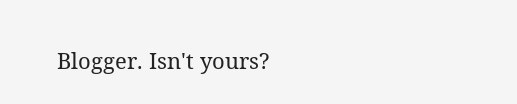Blogger. Isn't yours?